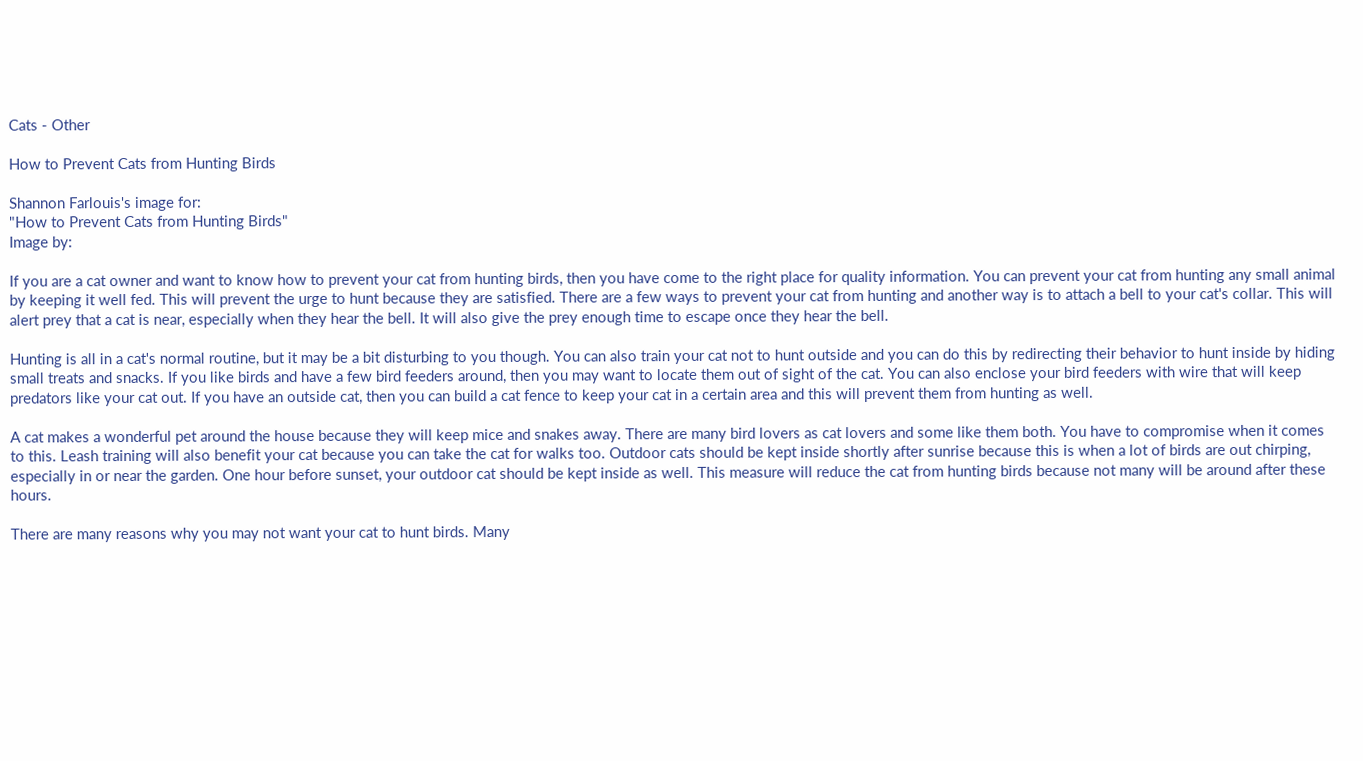Cats - Other

How to Prevent Cats from Hunting Birds

Shannon Farlouis's image for:
"How to Prevent Cats from Hunting Birds"
Image by:

If you are a cat owner and want to know how to prevent your cat from hunting birds, then you have come to the right place for quality information. You can prevent your cat from hunting any small animal by keeping it well fed. This will prevent the urge to hunt because they are satisfied. There are a few ways to prevent your cat from hunting and another way is to attach a bell to your cat's collar. This will alert prey that a cat is near, especially when they hear the bell. It will also give the prey enough time to escape once they hear the bell.

Hunting is all in a cat's normal routine, but it may be a bit disturbing to you though. You can also train your cat not to hunt outside and you can do this by redirecting their behavior to hunt inside by hiding small treats and snacks. If you like birds and have a few bird feeders around, then you may want to locate them out of sight of the cat. You can also enclose your bird feeders with wire that will keep predators like your cat out. If you have an outside cat, then you can build a cat fence to keep your cat in a certain area and this will prevent them from hunting as well.

A cat makes a wonderful pet around the house because they will keep mice and snakes away. There are many bird lovers as cat lovers and some like them both. You have to compromise when it comes to this. Leash training will also benefit your cat because you can take the cat for walks too. Outdoor cats should be kept inside shortly after sunrise because this is when a lot of birds are out chirping, especially in or near the garden. One hour before sunset, your outdoor cat should be kept inside as well. This measure will reduce the cat from hunting birds because not many will be around after these hours.

There are many reasons why you may not want your cat to hunt birds. Many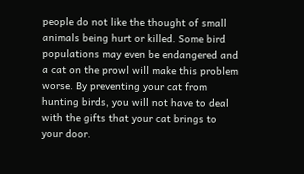people do not like the thought of small animals being hurt or killed. Some bird populations may even be endangered and a cat on the prowl will make this problem worse. By preventing your cat from hunting birds, you will not have to deal with the gifts that your cat brings to your door.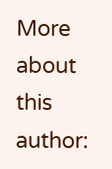More about this author: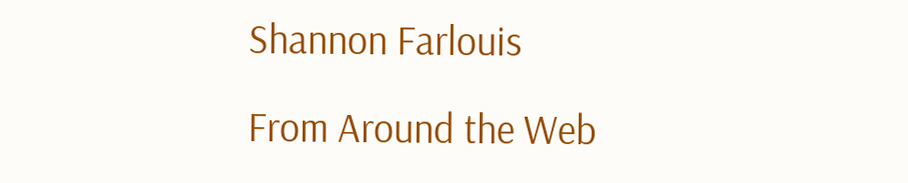Shannon Farlouis

From Around the Web